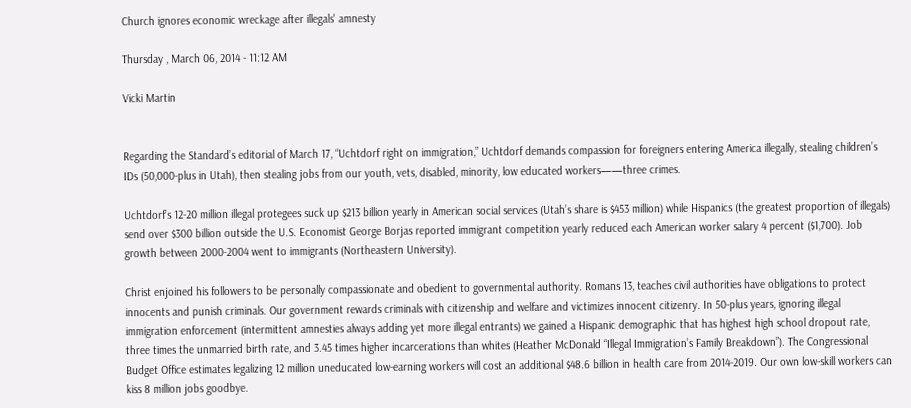Church ignores economic wreckage after illegals' amnesty

Thursday , March 06, 2014 - 11:12 AM

Vicki Martin


Regarding the Standard’s editorial of March 17, “Uchtdorf right on immigration,” Uchtdorf demands compassion for foreigners entering America illegally, stealing children’s IDs (50,000-plus in Utah), then stealing jobs from our youth, vets, disabled, minority, low educated workers——three crimes.

Uchtdorf’s 12-20 million illegal protegees suck up $213 billion yearly in American social services (Utah’s share is $453 million) while Hispanics (the greatest proportion of illegals) send over $300 billion outside the U.S. Economist George Borjas reported immigrant competition yearly reduced each American worker salary 4 percent ($1,700). Job growth between 2000-2004 went to immigrants (Northeastern University).

Christ enjoined his followers to be personally compassionate and obedient to governmental authority. Romans 13, teaches civil authorities have obligations to protect innocents and punish criminals. Our government rewards criminals with citizenship and welfare and victimizes innocent citizenry. In 50-plus years, ignoring illegal immigration enforcement (intermittent amnesties always adding yet more illegal entrants) we gained a Hispanic demographic that has highest high school dropout rate, three times the unmarried birth rate, and 3.45 times higher incarcerations than whites (Heather McDonald “Illegal Immigration’s Family Breakdown”). The Congressional Budget Office estimates legalizing 12 million uneducated low-earning workers will cost an additional $48.6 billion in health care from 2014-2019. Our own low-skill workers can kiss 8 million jobs goodbye.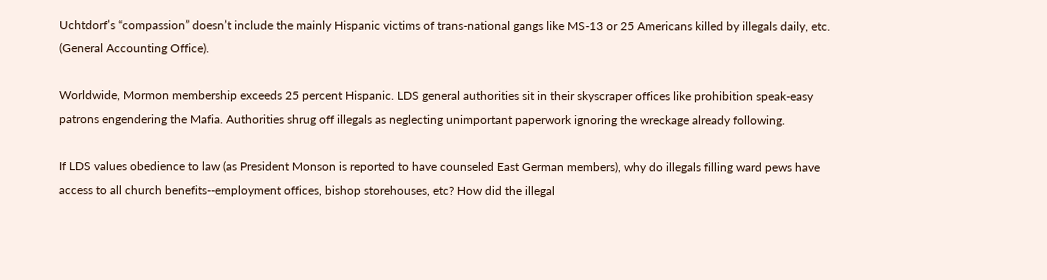Uchtdorf’s “compassion” doesn’t include the mainly Hispanic victims of trans-national gangs like MS-13 or 25 Americans killed by illegals daily, etc. (General Accounting Office).

Worldwide, Mormon membership exceeds 25 percent Hispanic. LDS general authorities sit in their skyscraper offices like prohibition speak-easy patrons engendering the Mafia. Authorities shrug off illegals as neglecting unimportant paperwork ignoring the wreckage already following.

If LDS values obedience to law (as President Monson is reported to have counseled East German members), why do illegals filling ward pews have access to all church benefits--employment offices, bishop storehouses, etc? How did the illegal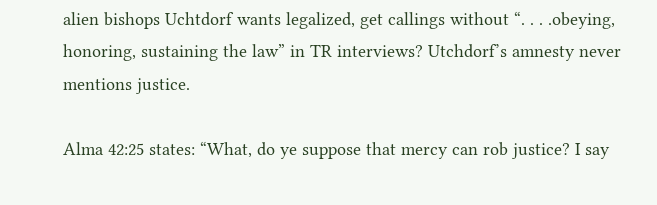alien bishops Uchtdorf wants legalized, get callings without “. . . .obeying, honoring, sustaining the law” in TR interviews? Utchdorf’s amnesty never mentions justice.

Alma 42:25 states: “What, do ye suppose that mercy can rob justice? I say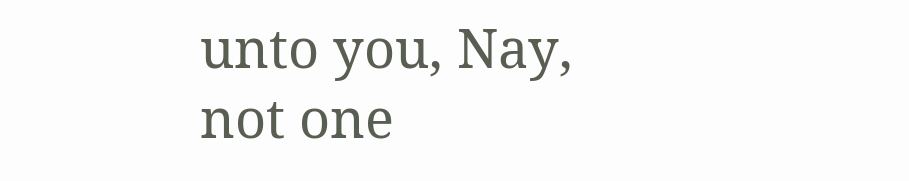unto you, Nay, not one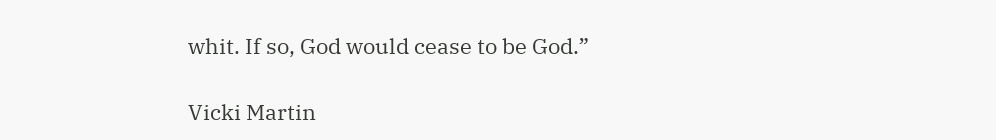whit. If so, God would cease to be God.”

Vicki Martin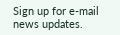Sign up for e-mail news updates.